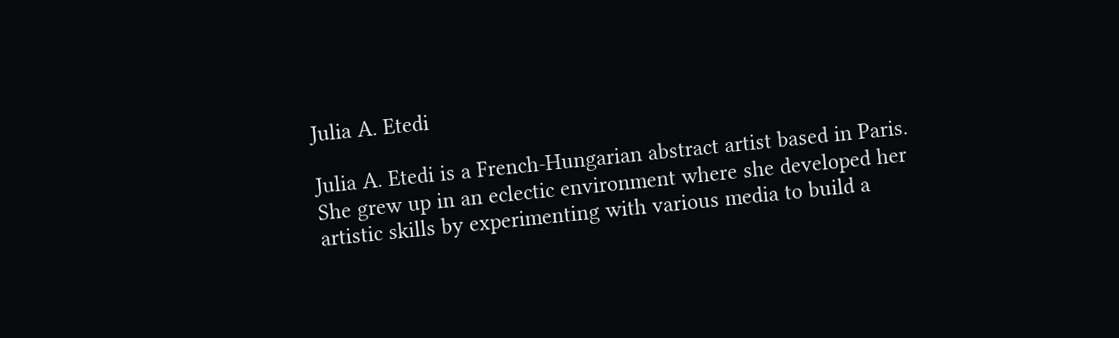Julia A. Etedi

Julia A. Etedi is a French-Hungarian abstract artist based in Paris. She grew up in an eclectic environment where she developed her artistic skills by experimenting with various media to build a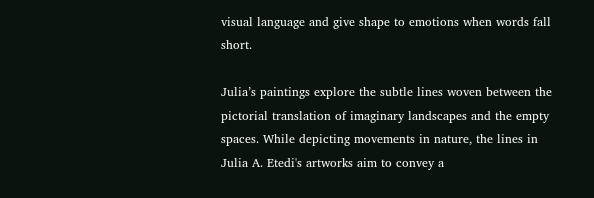visual language and give shape to emotions when words fall short.

Julia’s paintings explore the subtle lines woven between the pictorial translation of imaginary landscapes and the empty spaces. While depicting movements in nature, the lines in Julia A. Etedi's artworks aim to convey a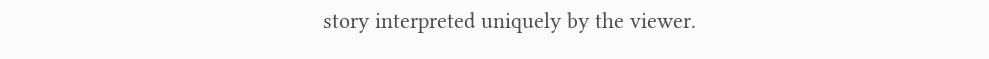story interpreted uniquely by the viewer.